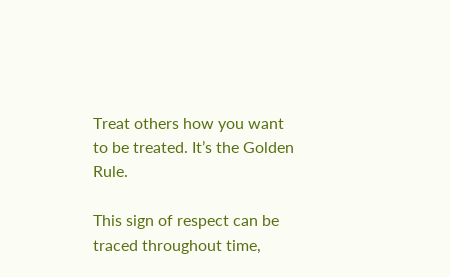Treat others how you want to be treated. It’s the Golden Rule.

This sign of respect can be traced throughout time,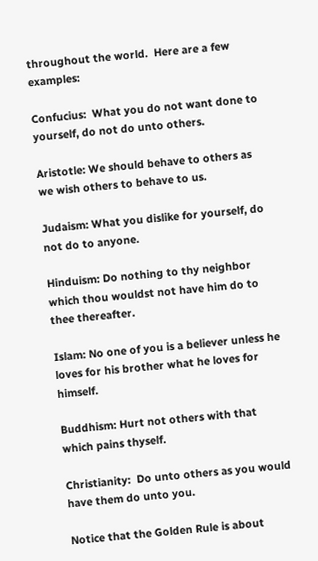throughout the world.  Here are a few examples:

Confucius:  What you do not want done to yourself, do not do unto others.

Aristotle: We should behave to others as we wish others to behave to us.

Judaism: What you dislike for yourself, do not do to anyone.

Hinduism: Do nothing to thy neighbor which thou wouldst not have him do to thee thereafter.

Islam: No one of you is a believer unless he loves for his brother what he loves for himself.

Buddhism: Hurt not others with that which pains thyself.

Christianity:  Do unto others as you would have them do unto you.

Notice that the Golden Rule is about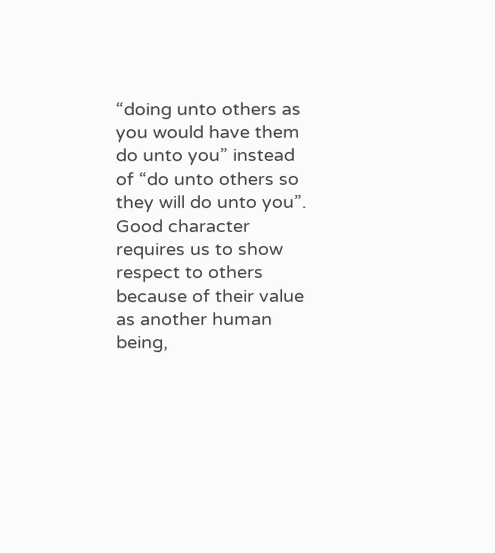“doing unto others as you would have them do unto you” instead of “do unto others so they will do unto you”.   Good character requires us to show respect to others because of their value as another human being,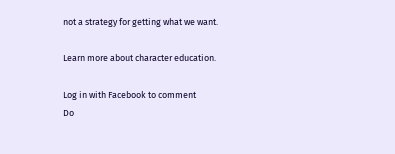not a strategy for getting what we want.

Learn more about character education.

Log in with Facebook to comment
Do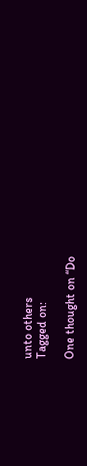unto others
Tagged on:

One thought on “Do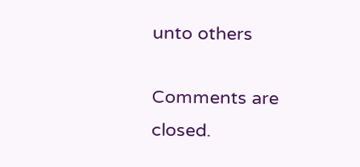unto others

Comments are closed.